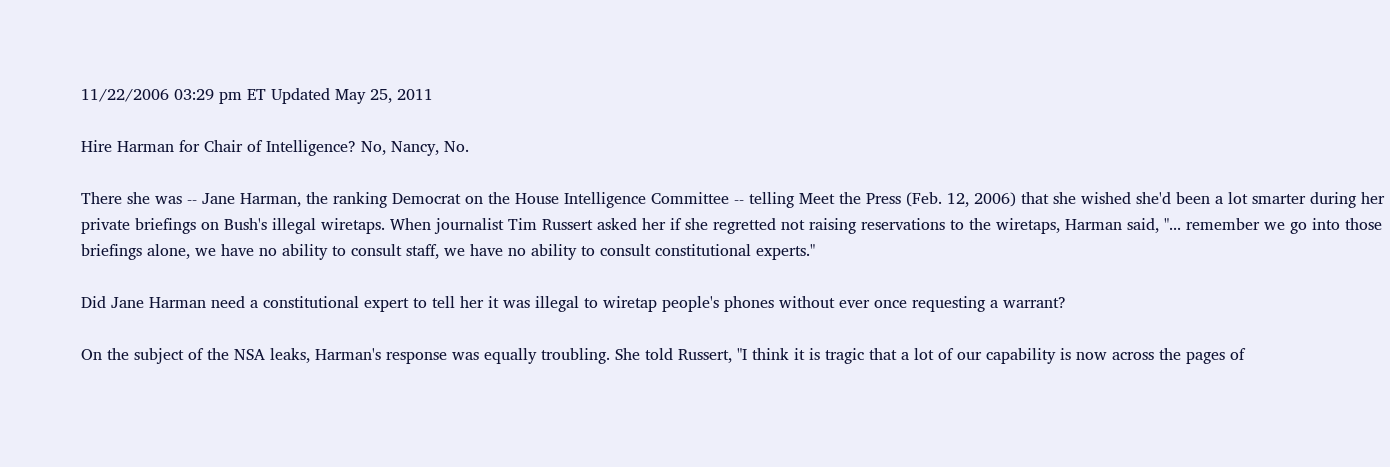11/22/2006 03:29 pm ET Updated May 25, 2011

Hire Harman for Chair of Intelligence? No, Nancy, No.

There she was -- Jane Harman, the ranking Democrat on the House Intelligence Committee -- telling Meet the Press (Feb. 12, 2006) that she wished she'd been a lot smarter during her private briefings on Bush's illegal wiretaps. When journalist Tim Russert asked her if she regretted not raising reservations to the wiretaps, Harman said, "... remember we go into those briefings alone, we have no ability to consult staff, we have no ability to consult constitutional experts."

Did Jane Harman need a constitutional expert to tell her it was illegal to wiretap people's phones without ever once requesting a warrant?

On the subject of the NSA leaks, Harman's response was equally troubling. She told Russert, "I think it is tragic that a lot of our capability is now across the pages of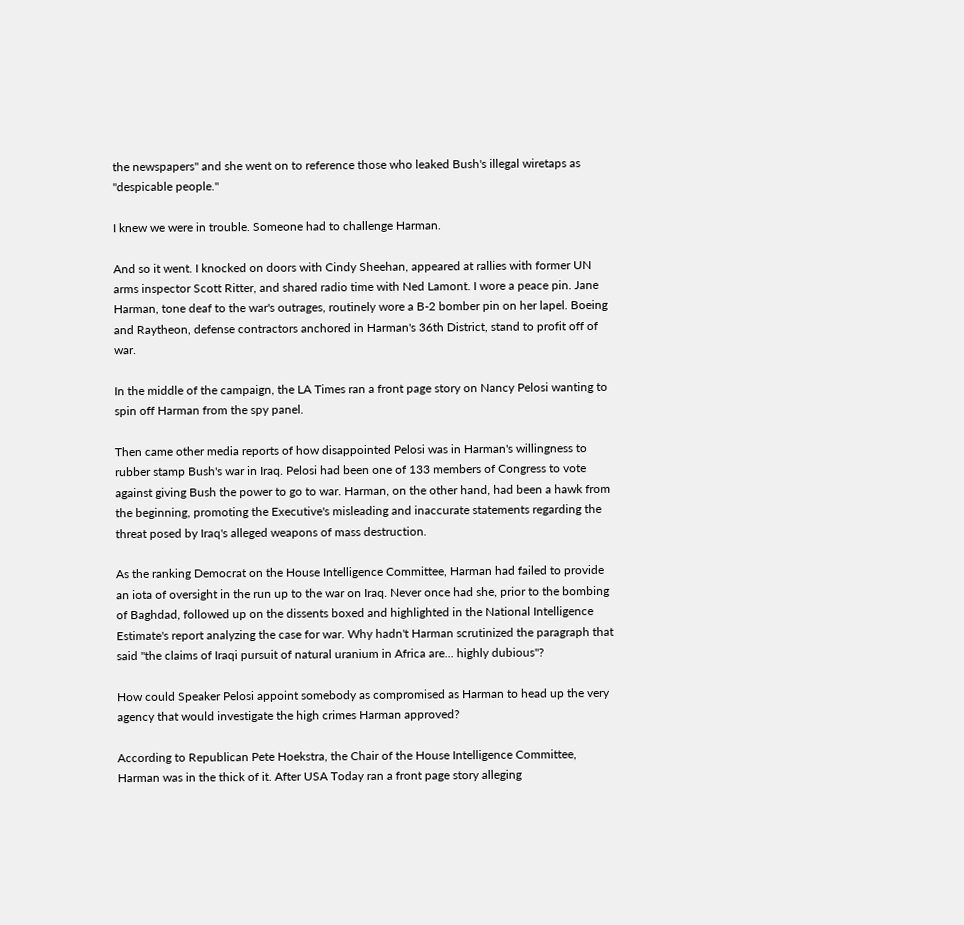the newspapers" and she went on to reference those who leaked Bush's illegal wiretaps as "despicable people."

I knew we were in trouble. Someone had to challenge Harman.

And so it went. I knocked on doors with Cindy Sheehan, appeared at rallies with former UN arms inspector Scott Ritter, and shared radio time with Ned Lamont. I wore a peace pin. Jane Harman, tone deaf to the war's outrages, routinely wore a B-2 bomber pin on her lapel. Boeing and Raytheon, defense contractors anchored in Harman's 36th District, stand to profit off of war.

In the middle of the campaign, the LA Times ran a front page story on Nancy Pelosi wanting to spin off Harman from the spy panel.

Then came other media reports of how disappointed Pelosi was in Harman's willingness to rubber stamp Bush's war in Iraq. Pelosi had been one of 133 members of Congress to vote against giving Bush the power to go to war. Harman, on the other hand, had been a hawk from the beginning, promoting the Executive's misleading and inaccurate statements regarding the threat posed by Iraq's alleged weapons of mass destruction.

As the ranking Democrat on the House Intelligence Committee, Harman had failed to provide an iota of oversight in the run up to the war on Iraq. Never once had she, prior to the bombing of Baghdad, followed up on the dissents boxed and highlighted in the National Intelligence Estimate's report analyzing the case for war. Why hadn't Harman scrutinized the paragraph that said "the claims of Iraqi pursuit of natural uranium in Africa are... highly dubious"?

How could Speaker Pelosi appoint somebody as compromised as Harman to head up the very agency that would investigate the high crimes Harman approved?

According to Republican Pete Hoekstra, the Chair of the House Intelligence Committee, Harman was in the thick of it. After USA Today ran a front page story alleging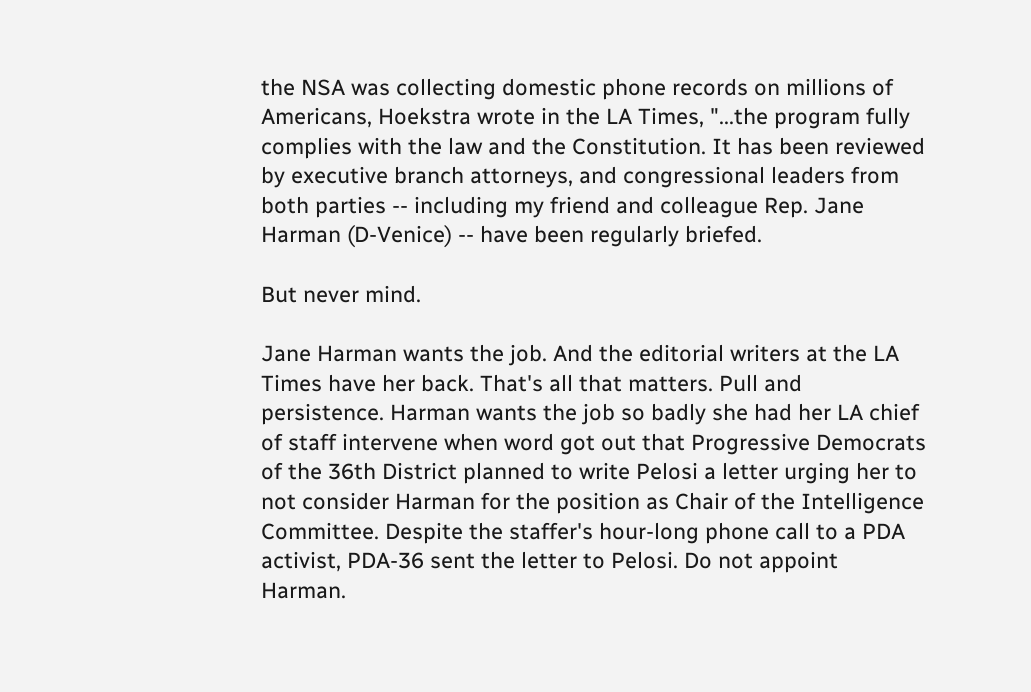the NSA was collecting domestic phone records on millions of Americans, Hoekstra wrote in the LA Times, "...the program fully complies with the law and the Constitution. It has been reviewed by executive branch attorneys, and congressional leaders from both parties -- including my friend and colleague Rep. Jane Harman (D-Venice) -- have been regularly briefed.

But never mind.

Jane Harman wants the job. And the editorial writers at the LA Times have her back. That's all that matters. Pull and persistence. Harman wants the job so badly she had her LA chief of staff intervene when word got out that Progressive Democrats of the 36th District planned to write Pelosi a letter urging her to not consider Harman for the position as Chair of the Intelligence Committee. Despite the staffer's hour-long phone call to a PDA activist, PDA-36 sent the letter to Pelosi. Do not appoint Harman.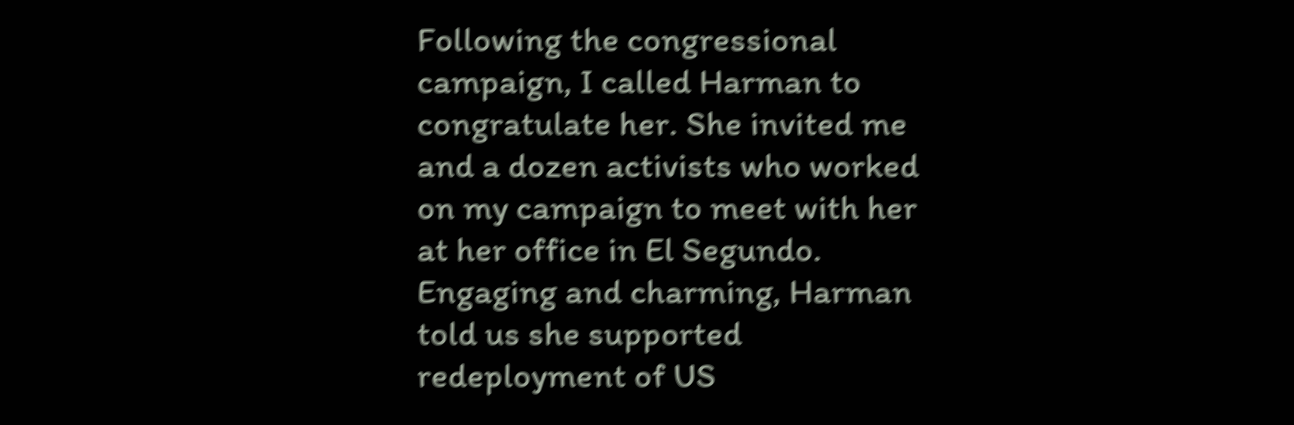Following the congressional campaign, I called Harman to congratulate her. She invited me and a dozen activists who worked on my campaign to meet with her at her office in El Segundo. Engaging and charming, Harman told us she supported redeployment of US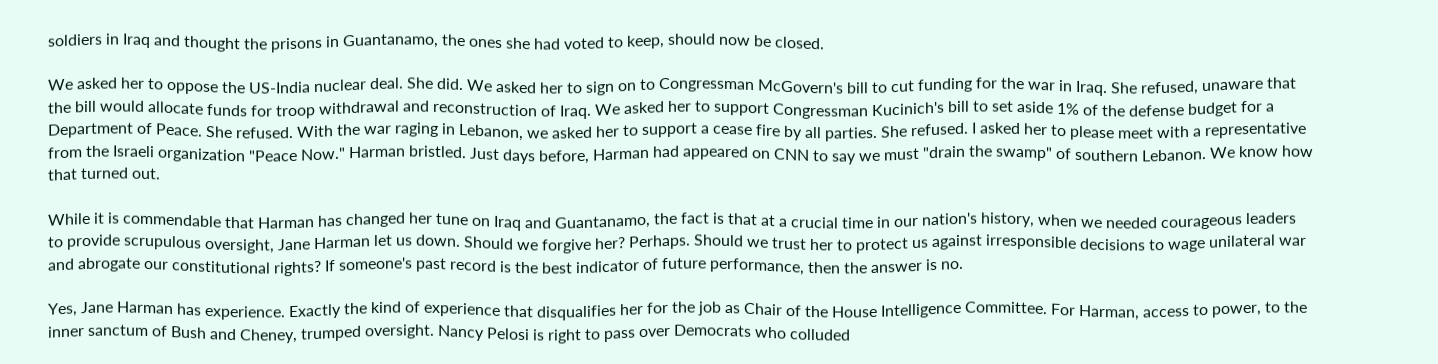soldiers in Iraq and thought the prisons in Guantanamo, the ones she had voted to keep, should now be closed.

We asked her to oppose the US-India nuclear deal. She did. We asked her to sign on to Congressman McGovern's bill to cut funding for the war in Iraq. She refused, unaware that the bill would allocate funds for troop withdrawal and reconstruction of Iraq. We asked her to support Congressman Kucinich's bill to set aside 1% of the defense budget for a Department of Peace. She refused. With the war raging in Lebanon, we asked her to support a cease fire by all parties. She refused. I asked her to please meet with a representative from the Israeli organization "Peace Now." Harman bristled. Just days before, Harman had appeared on CNN to say we must "drain the swamp" of southern Lebanon. We know how that turned out.

While it is commendable that Harman has changed her tune on Iraq and Guantanamo, the fact is that at a crucial time in our nation's history, when we needed courageous leaders to provide scrupulous oversight, Jane Harman let us down. Should we forgive her? Perhaps. Should we trust her to protect us against irresponsible decisions to wage unilateral war and abrogate our constitutional rights? If someone's past record is the best indicator of future performance, then the answer is no.

Yes, Jane Harman has experience. Exactly the kind of experience that disqualifies her for the job as Chair of the House Intelligence Committee. For Harman, access to power, to the inner sanctum of Bush and Cheney, trumped oversight. Nancy Pelosi is right to pass over Democrats who colluded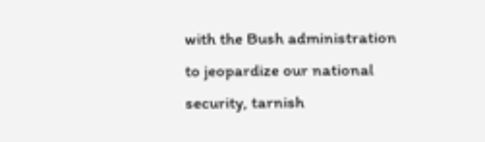with the Bush administration to jeopardize our national security, tarnish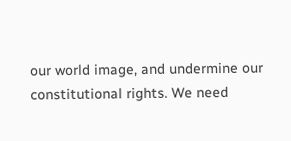our world image, and undermine our constitutional rights. We need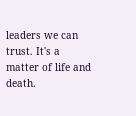leaders we can trust. It's a matter of life and death.